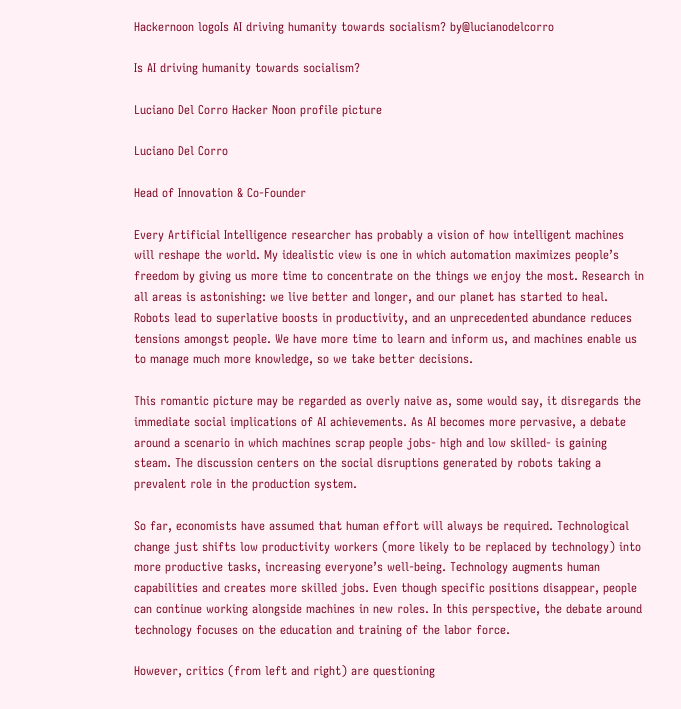Hackernoon logoIs AI driving humanity towards socialism? by@lucianodelcorro

Is AI driving humanity towards socialism?

Luciano Del Corro Hacker Noon profile picture

Luciano Del Corro

Head of Innovation & Co-Founder

Every Artificial Intelligence researcher has probably a vision of how intelligent machines will reshape the world. My idealistic view is one in which automation maximizes people’s freedom by giving us more time to concentrate on the things we enjoy the most. Research in all areas is astonishing: we live better and longer, and our planet has started to heal. Robots lead to superlative boosts in productivity, and an unprecedented abundance reduces tensions amongst people. We have more time to learn and inform us, and machines enable us to manage much more knowledge, so we take better decisions.

This romantic picture may be regarded as overly naive as, some would say, it disregards the immediate social implications of AI achievements. As AI becomes more pervasive, a debate around a scenario in which machines scrap people jobs- high and low skilled- is gaining steam. The discussion centers on the social disruptions generated by robots taking a prevalent role in the production system.

So far, economists have assumed that human effort will always be required. Technological change just shifts low productivity workers (more likely to be replaced by technology) into more productive tasks, increasing everyone’s well-being. Technology augments human capabilities and creates more skilled jobs. Even though specific positions disappear, people can continue working alongside machines in new roles. In this perspective, the debate around technology focuses on the education and training of the labor force.

However, critics (from left and right) are questioning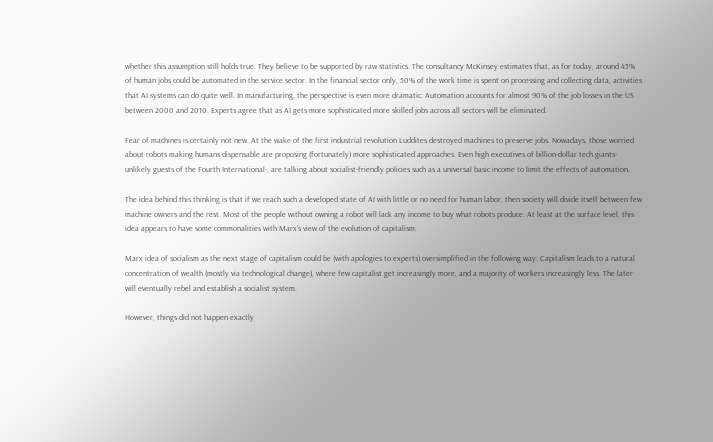whether this assumption still holds true. They believe to be supported by raw statistics. The consultancy McKinsey estimates that, as for today, around 45% of human jobs could be automated in the service sector. In the financial sector only, 50% of the work time is spent on processing and collecting data, activities that AI systems can do quite well. In manufacturing, the perspective is even more dramatic: Automation accounts for almost 90% of the job losses in the US between 2000 and 2010. Experts agree that as AI gets more sophisticated more skilled jobs across all sectors will be eliminated.

Fear of machines is certainly not new. At the wake of the first industrial revolution Luddites destroyed machines to preserve jobs. Nowadays, those worried about robots making humans dispensable are proposing (fortunately) more sophisticated approaches. Even high executives of billion-dollar tech giants- unlikely guests of the Fourth International-, are talking about socialist-friendly policies such as a universal basic income to limit the effects of automation.

The idea behind this thinking is that if we reach such a developed state of AI with little or no need for human labor, then society will divide itself between few machine owners and the rest. Most of the people without owning a robot will lack any income to buy what robots produce. At least at the surface level, this idea appears to have some commonalities with Marx’s view of the evolution of capitalism.

Marx idea of socialism as the next stage of capitalism could be (with apologies to experts) oversimplified in the following way: Capitalism leads to a natural concentration of wealth (mostly via technological change), where few capitalist get increasingly more, and a majority of workers increasingly less. The later will eventually rebel and establish a socialist system.

However, things did not happen exactly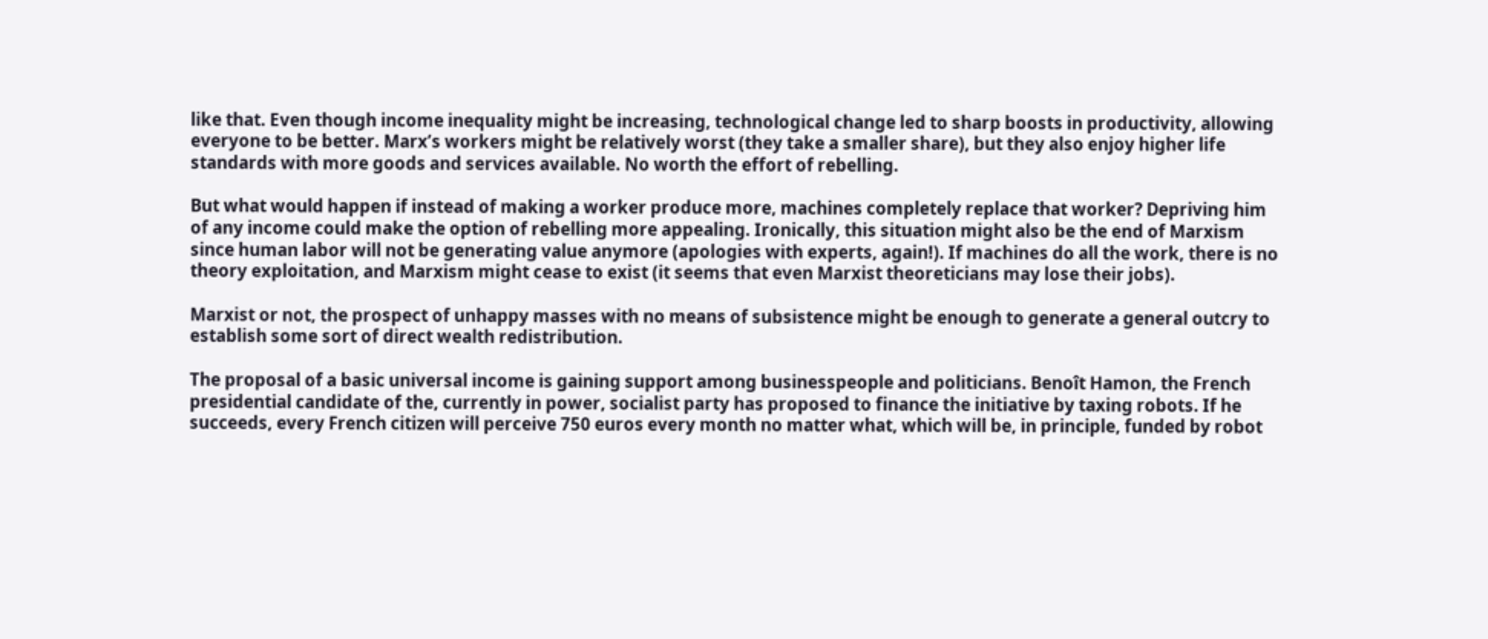like that. Even though income inequality might be increasing, technological change led to sharp boosts in productivity, allowing everyone to be better. Marx’s workers might be relatively worst (they take a smaller share), but they also enjoy higher life standards with more goods and services available. No worth the effort of rebelling.

But what would happen if instead of making a worker produce more, machines completely replace that worker? Depriving him of any income could make the option of rebelling more appealing. Ironically, this situation might also be the end of Marxism since human labor will not be generating value anymore (apologies with experts, again!). If machines do all the work, there is no theory exploitation, and Marxism might cease to exist (it seems that even Marxist theoreticians may lose their jobs).

Marxist or not, the prospect of unhappy masses with no means of subsistence might be enough to generate a general outcry to establish some sort of direct wealth redistribution.

The proposal of a basic universal income is gaining support among businesspeople and politicians. Benoît Hamon, the French presidential candidate of the, currently in power, socialist party has proposed to finance the initiative by taxing robots. If he succeeds, every French citizen will perceive 750 euros every month no matter what, which will be, in principle, funded by robot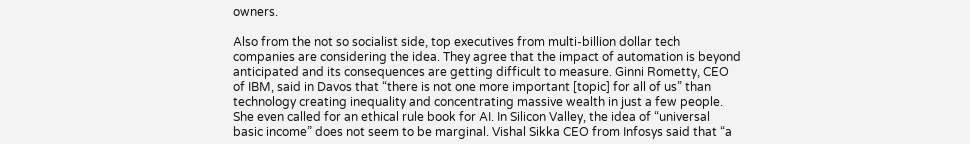owners.

Also from the not so socialist side, top executives from multi-billion dollar tech companies are considering the idea. They agree that the impact of automation is beyond anticipated and its consequences are getting difficult to measure. Ginni Rometty, CEO of IBM, said in Davos that “there is not one more important [topic] for all of us” than technology creating inequality and concentrating massive wealth in just a few people. She even called for an ethical rule book for AI. In Silicon Valley, the idea of “universal basic income” does not seem to be marginal. Vishal Sikka CEO from Infosys said that “a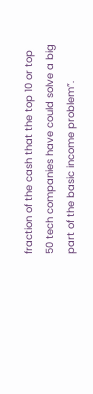fraction of the cash that the top 10 or top 50 tech companies have could solve a big part of the basic income problem”.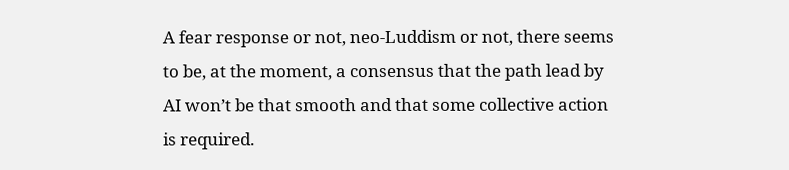A fear response or not, neo-Luddism or not, there seems to be, at the moment, a consensus that the path lead by AI won’t be that smooth and that some collective action is required.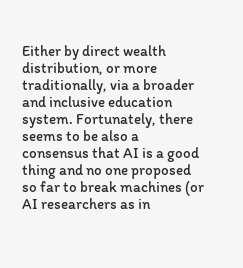Either by direct wealth distribution, or more traditionally, via a broader and inclusive education system. Fortunately, there seems to be also a consensus that AI is a good thing and no one proposed so far to break machines (or AI researchers as in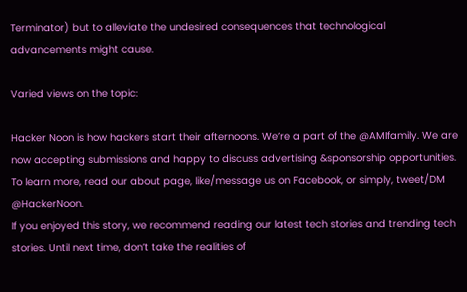Terminator) but to alleviate the undesired consequences that technological advancements might cause.

Varied views on the topic:

Hacker Noon is how hackers start their afternoons. We’re a part of the @AMIfamily. We are now accepting submissions and happy to discuss advertising &sponsorship opportunities.
To learn more, read our about page, like/message us on Facebook, or simply, tweet/DM @HackerNoon.
If you enjoyed this story, we recommend reading our latest tech stories and trending tech stories. Until next time, don’t take the realities of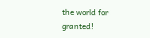the world for granted!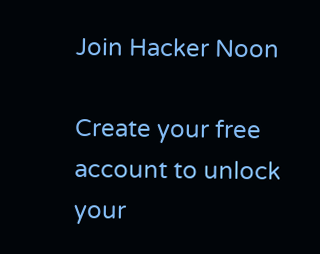Join Hacker Noon

Create your free account to unlock your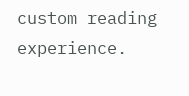custom reading experience.